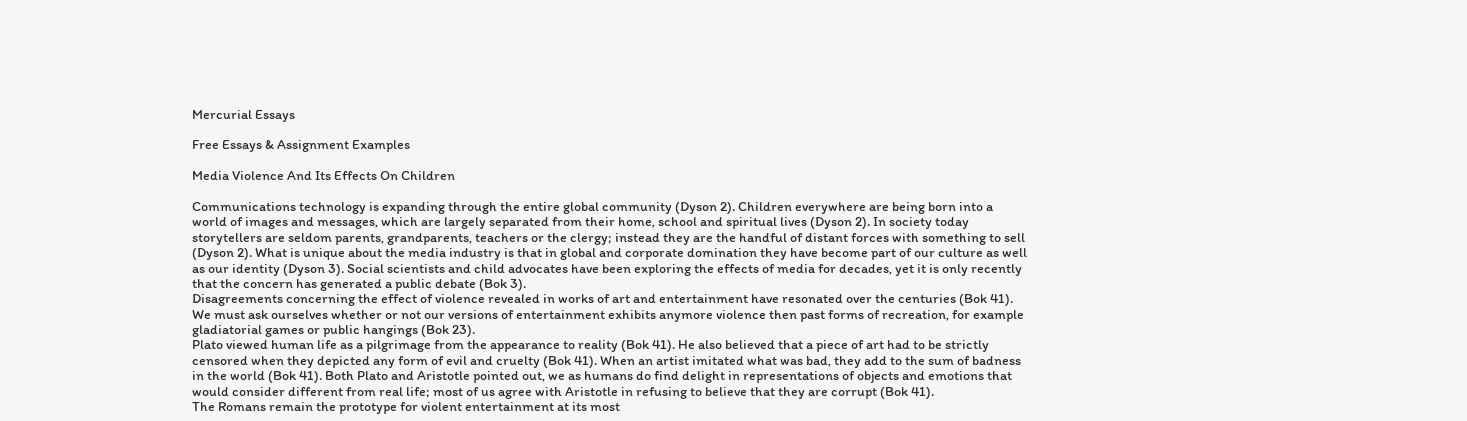Mercurial Essays

Free Essays & Assignment Examples

Media Violence And Its Effects On Children

Communications technology is expanding through the entire global community (Dyson 2). Children everywhere are being born into a world of images and messages, which are largely separated from their home, school and spiritual lives (Dyson 2). In society today storytellers are seldom parents, grandparents, teachers or the clergy; instead they are the handful of distant forces with something to sell (Dyson 2). What is unique about the media industry is that in global and corporate domination they have become part of our culture as well as our identity (Dyson 3). Social scientists and child advocates have been exploring the effects of media for decades, yet it is only recently that the concern has generated a public debate (Bok 3).
Disagreements concerning the effect of violence revealed in works of art and entertainment have resonated over the centuries (Bok 41). We must ask ourselves whether or not our versions of entertainment exhibits anymore violence then past forms of recreation, for example gladiatorial games or public hangings (Bok 23).
Plato viewed human life as a pilgrimage from the appearance to reality (Bok 41). He also believed that a piece of art had to be strictly censored when they depicted any form of evil and cruelty (Bok 41). When an artist imitated what was bad, they add to the sum of badness in the world (Bok 41). Both Plato and Aristotle pointed out, we as humans do find delight in representations of objects and emotions that would consider different from real life; most of us agree with Aristotle in refusing to believe that they are corrupt (Bok 41).
The Romans remain the prototype for violent entertainment at its most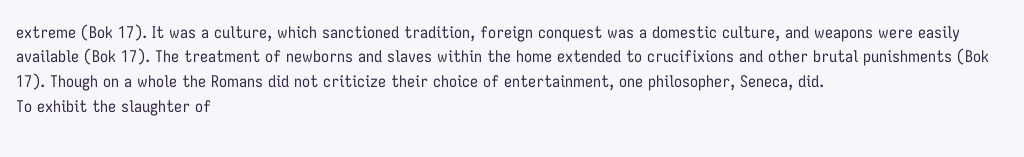extreme (Bok 17). It was a culture, which sanctioned tradition, foreign conquest was a domestic culture, and weapons were easily available (Bok 17). The treatment of newborns and slaves within the home extended to crucifixions and other brutal punishments (Bok 17). Though on a whole the Romans did not criticize their choice of entertainment, one philosopher, Seneca, did.
To exhibit the slaughter of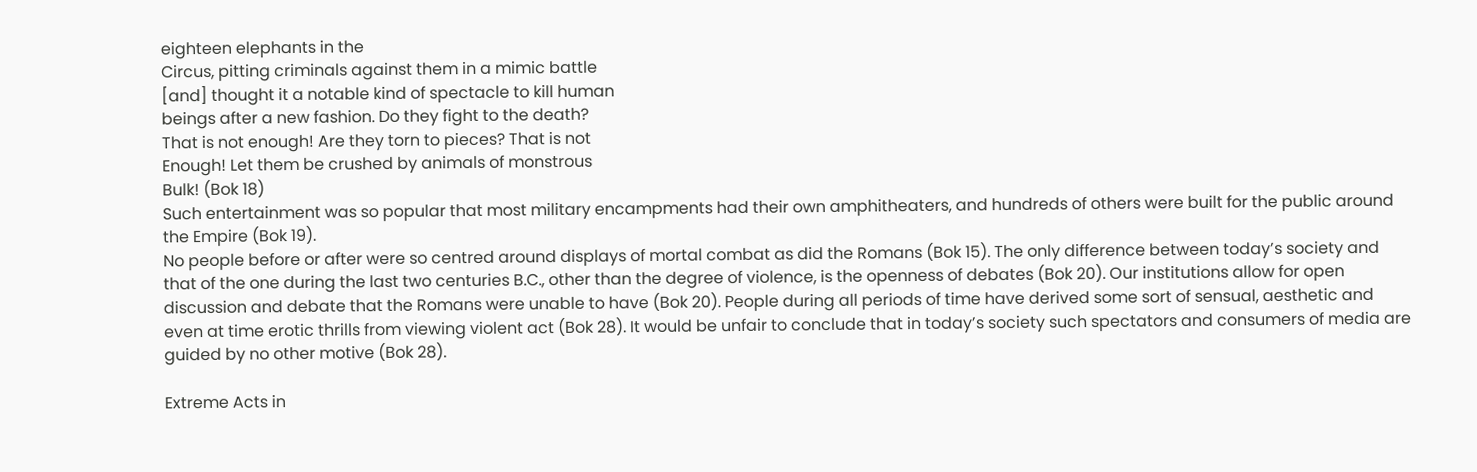eighteen elephants in the
Circus, pitting criminals against them in a mimic battle
[and] thought it a notable kind of spectacle to kill human
beings after a new fashion. Do they fight to the death?
That is not enough! Are they torn to pieces? That is not
Enough! Let them be crushed by animals of monstrous
Bulk! (Bok 18)
Such entertainment was so popular that most military encampments had their own amphitheaters, and hundreds of others were built for the public around the Empire (Bok 19).
No people before or after were so centred around displays of mortal combat as did the Romans (Bok 15). The only difference between today’s society and that of the one during the last two centuries B.C., other than the degree of violence, is the openness of debates (Bok 20). Our institutions allow for open discussion and debate that the Romans were unable to have (Bok 20). People during all periods of time have derived some sort of sensual, aesthetic and even at time erotic thrills from viewing violent act (Bok 28). It would be unfair to conclude that in today’s society such spectators and consumers of media are guided by no other motive (Bok 28).

Extreme Acts in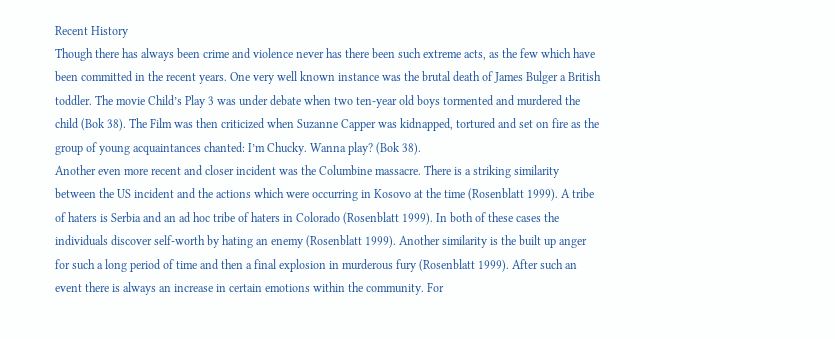Recent History
Though there has always been crime and violence never has there been such extreme acts, as the few which have been committed in the recent years. One very well known instance was the brutal death of James Bulger a British toddler. The movie Child’s Play 3 was under debate when two ten-year old boys tormented and murdered the child (Bok 38). The Film was then criticized when Suzanne Capper was kidnapped, tortured and set on fire as the group of young acquaintances chanted: I’m Chucky. Wanna play? (Bok 38).
Another even more recent and closer incident was the Columbine massacre. There is a striking similarity between the US incident and the actions which were occurring in Kosovo at the time (Rosenblatt 1999). A tribe of haters is Serbia and an ad hoc tribe of haters in Colorado (Rosenblatt 1999). In both of these cases the individuals discover self-worth by hating an enemy (Rosenblatt 1999). Another similarity is the built up anger for such a long period of time and then a final explosion in murderous fury (Rosenblatt 1999). After such an event there is always an increase in certain emotions within the community. For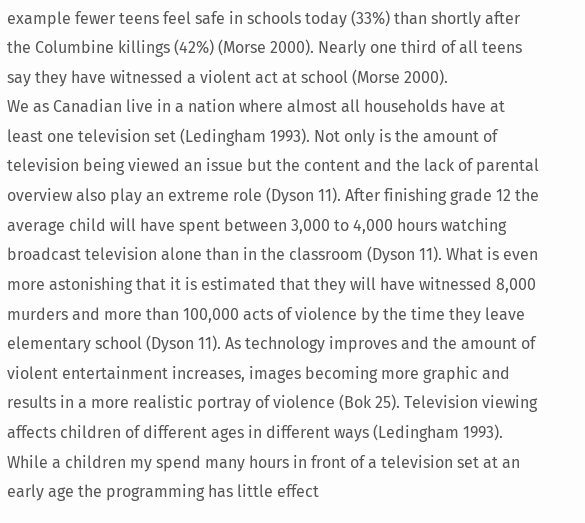example fewer teens feel safe in schools today (33%) than shortly after the Columbine killings (42%) (Morse 2000). Nearly one third of all teens say they have witnessed a violent act at school (Morse 2000).
We as Canadian live in a nation where almost all households have at least one television set (Ledingham 1993). Not only is the amount of television being viewed an issue but the content and the lack of parental overview also play an extreme role (Dyson 11). After finishing grade 12 the average child will have spent between 3,000 to 4,000 hours watching broadcast television alone than in the classroom (Dyson 11). What is even more astonishing that it is estimated that they will have witnessed 8,000 murders and more than 100,000 acts of violence by the time they leave elementary school (Dyson 11). As technology improves and the amount of violent entertainment increases, images becoming more graphic and results in a more realistic portray of violence (Bok 25). Television viewing affects children of different ages in different ways (Ledingham 1993). While a children my spend many hours in front of a television set at an early age the programming has little effect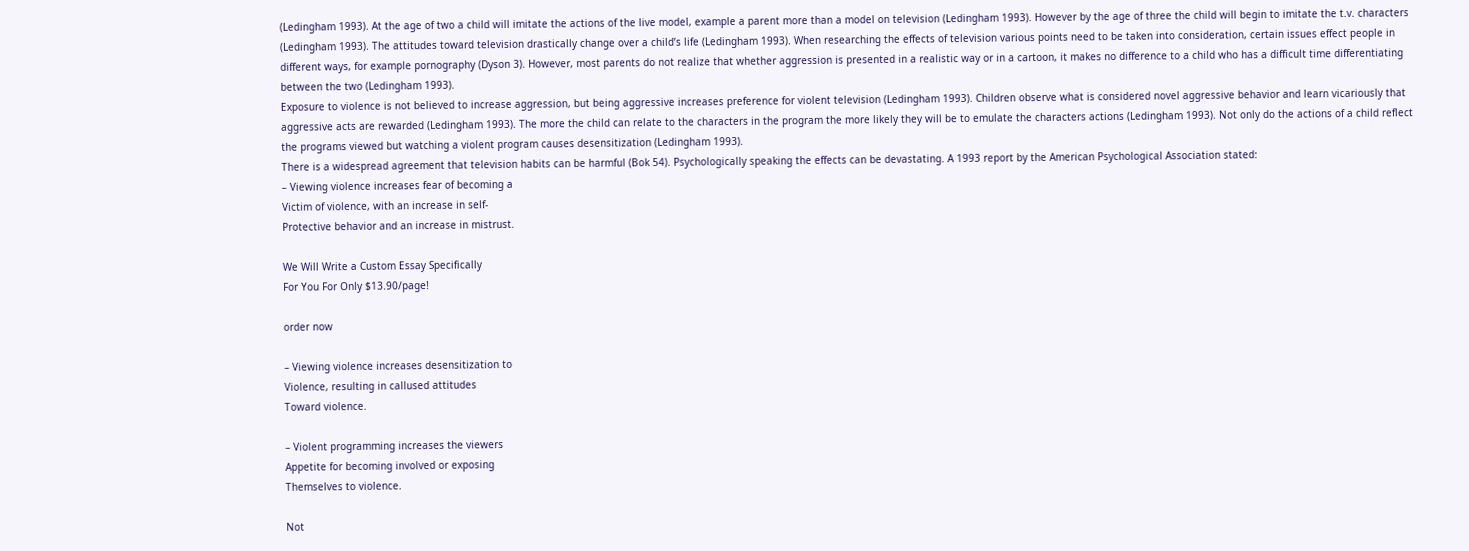(Ledingham 1993). At the age of two a child will imitate the actions of the live model, example a parent more than a model on television (Ledingham 1993). However by the age of three the child will begin to imitate the t.v. characters (Ledingham 1993). The attitudes toward television drastically change over a child’s life (Ledingham 1993). When researching the effects of television various points need to be taken into consideration, certain issues effect people in different ways, for example pornography (Dyson 3). However, most parents do not realize that whether aggression is presented in a realistic way or in a cartoon, it makes no difference to a child who has a difficult time differentiating between the two (Ledingham 1993).
Exposure to violence is not believed to increase aggression, but being aggressive increases preference for violent television (Ledingham 1993). Children observe what is considered novel aggressive behavior and learn vicariously that aggressive acts are rewarded (Ledingham 1993). The more the child can relate to the characters in the program the more likely they will be to emulate the characters actions (Ledingham 1993). Not only do the actions of a child reflect the programs viewed but watching a violent program causes desensitization (Ledingham 1993).
There is a widespread agreement that television habits can be harmful (Bok 54). Psychologically speaking the effects can be devastating. A 1993 report by the American Psychological Association stated:
– Viewing violence increases fear of becoming a
Victim of violence, with an increase in self-
Protective behavior and an increase in mistrust.

We Will Write a Custom Essay Specifically
For You For Only $13.90/page!

order now

– Viewing violence increases desensitization to
Violence, resulting in callused attitudes
Toward violence.

– Violent programming increases the viewers
Appetite for becoming involved or exposing
Themselves to violence.

Not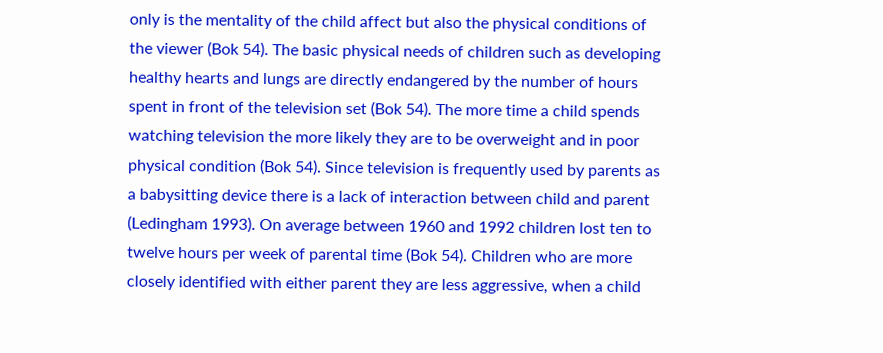only is the mentality of the child affect but also the physical conditions of the viewer (Bok 54). The basic physical needs of children such as developing healthy hearts and lungs are directly endangered by the number of hours spent in front of the television set (Bok 54). The more time a child spends watching television the more likely they are to be overweight and in poor physical condition (Bok 54). Since television is frequently used by parents as a babysitting device there is a lack of interaction between child and parent (Ledingham 1993). On average between 1960 and 1992 children lost ten to twelve hours per week of parental time (Bok 54). Children who are more closely identified with either parent they are less aggressive, when a child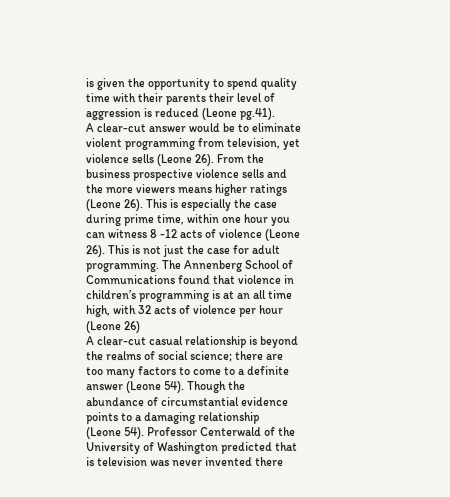is given the opportunity to spend quality time with their parents their level of aggression is reduced (Leone pg.41).
A clear-cut answer would be to eliminate violent programming from television, yet violence sells (Leone 26). From the business prospective violence sells and the more viewers means higher ratings (Leone 26). This is especially the case during prime time, within one hour you can witness 8 -12 acts of violence (Leone 26). This is not just the case for adult programming. The Annenberg School of Communications found that violence in children’s programming is at an all time high, with 32 acts of violence per hour (Leone 26)
A clear-cut casual relationship is beyond the realms of social science; there are too many factors to come to a definite answer (Leone 54). Though the abundance of circumstantial evidence points to a damaging relationship
(Leone 54). Professor Centerwald of the University of Washington predicted that is television was never invented there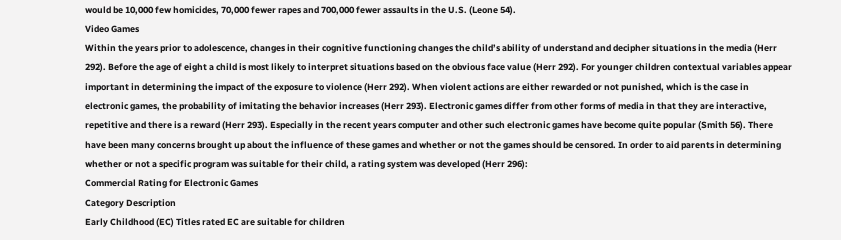would be 10,000 few homicides, 70,000 fewer rapes and 700,000 fewer assaults in the U.S. (Leone 54).
Video Games
Within the years prior to adolescence, changes in their cognitive functioning changes the child’s ability of understand and decipher situations in the media (Herr 292). Before the age of eight a child is most likely to interpret situations based on the obvious face value (Herr 292). For younger children contextual variables appear important in determining the impact of the exposure to violence (Herr 292). When violent actions are either rewarded or not punished, which is the case in electronic games, the probability of imitating the behavior increases (Herr 293). Electronic games differ from other forms of media in that they are interactive, repetitive and there is a reward (Herr 293). Especially in the recent years computer and other such electronic games have become quite popular (Smith 56). There have been many concerns brought up about the influence of these games and whether or not the games should be censored. In order to aid parents in determining whether or not a specific program was suitable for their child, a rating system was developed (Herr 296):
Commercial Rating for Electronic Games
Category Description
Early Childhood (EC) Titles rated EC are suitable for children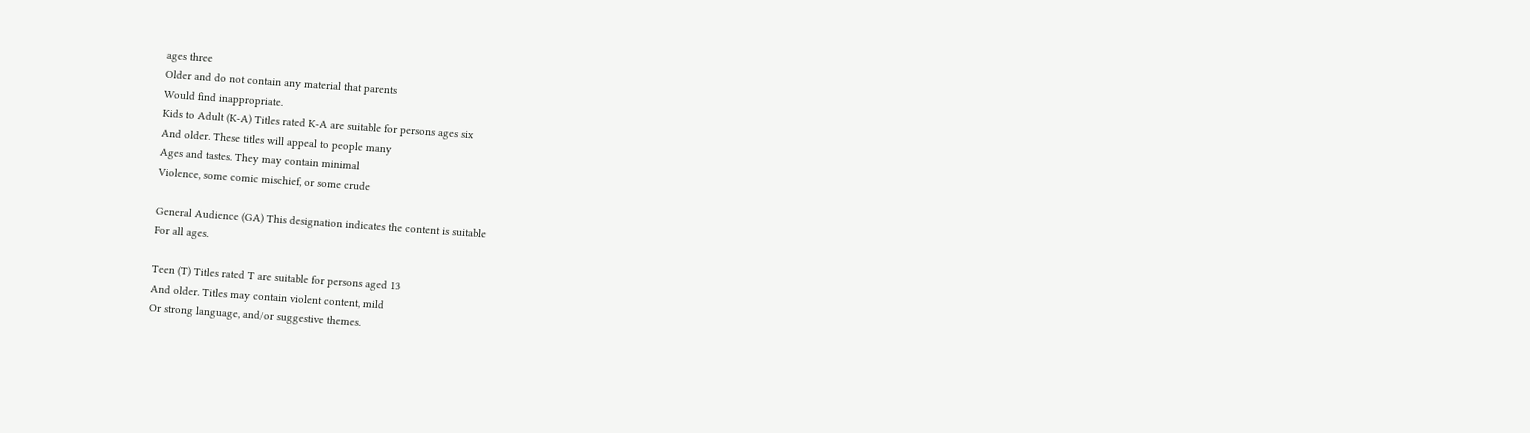ages three
Older and do not contain any material that parents
Would find inappropriate.
Kids to Adult (K-A) Titles rated K-A are suitable for persons ages six
And older. These titles will appeal to people many
Ages and tastes. They may contain minimal
Violence, some comic mischief, or some crude

General Audience (GA) This designation indicates the content is suitable
For all ages.

Teen (T) Titles rated T are suitable for persons aged 13
And older. Titles may contain violent content, mild
Or strong language, and/or suggestive themes.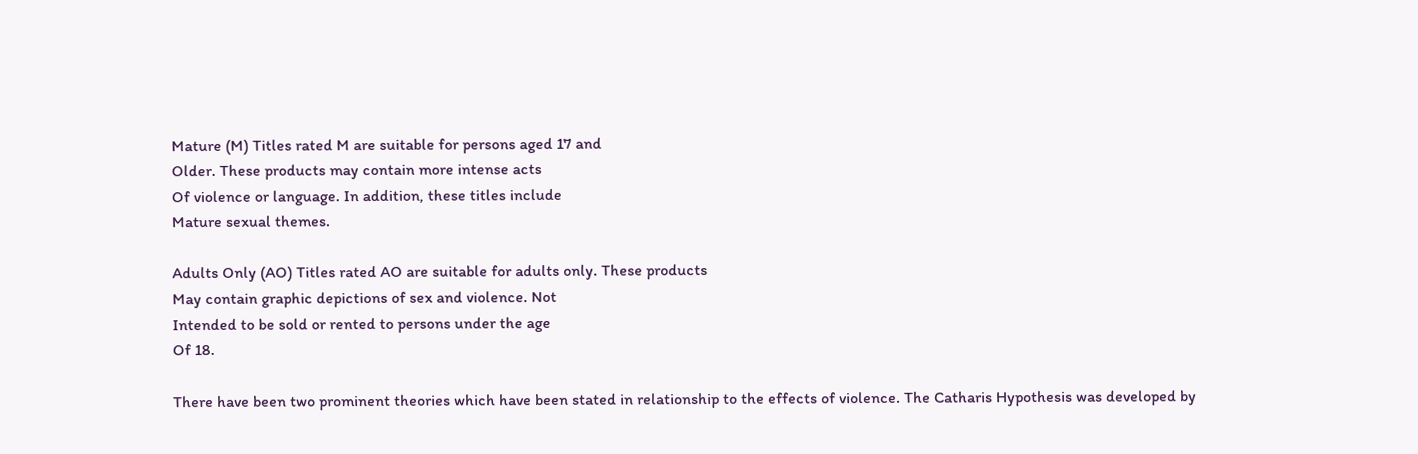Mature (M) Titles rated M are suitable for persons aged 17 and
Older. These products may contain more intense acts
Of violence or language. In addition, these titles include
Mature sexual themes.

Adults Only (AO) Titles rated AO are suitable for adults only. These products
May contain graphic depictions of sex and violence. Not
Intended to be sold or rented to persons under the age
Of 18.

There have been two prominent theories which have been stated in relationship to the effects of violence. The Catharis Hypothesis was developed by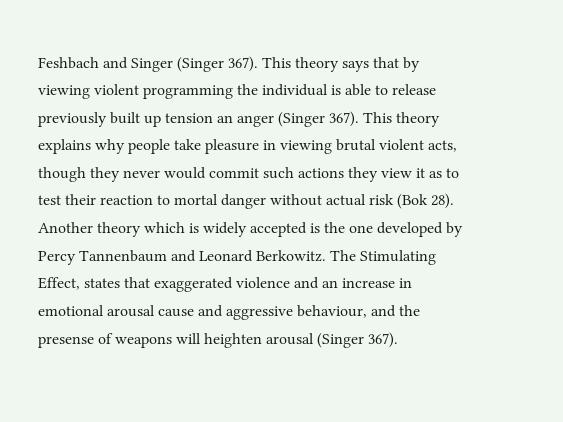Feshbach and Singer (Singer 367). This theory says that by viewing violent programming the individual is able to release previously built up tension an anger (Singer 367). This theory explains why people take pleasure in viewing brutal violent acts, though they never would commit such actions they view it as to test their reaction to mortal danger without actual risk (Bok 28). Another theory which is widely accepted is the one developed by Percy Tannenbaum and Leonard Berkowitz. The Stimulating Effect, states that exaggerated violence and an increase in emotional arousal cause and aggressive behaviour, and the presense of weapons will heighten arousal (Singer 367).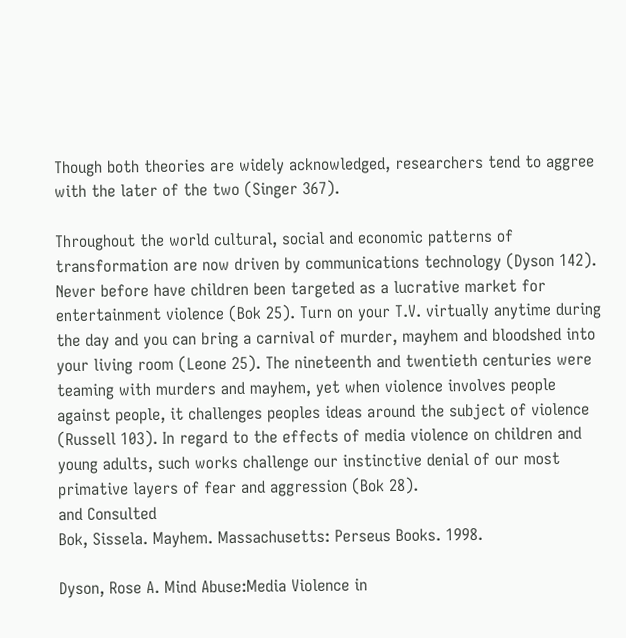Though both theories are widely acknowledged, researchers tend to aggree with the later of the two (Singer 367).

Throughout the world cultural, social and economic patterns of transformation are now driven by communications technology (Dyson 142). Never before have children been targeted as a lucrative market for entertainment violence (Bok 25). Turn on your T.V. virtually anytime during the day and you can bring a carnival of murder, mayhem and bloodshed into your living room (Leone 25). The nineteenth and twentieth centuries were teaming with murders and mayhem, yet when violence involves people against people, it challenges peoples ideas around the subject of violence (Russell 103). In regard to the effects of media violence on children and young adults, such works challenge our instinctive denial of our most primative layers of fear and aggression (Bok 28).
and Consulted
Bok, Sissela. Mayhem. Massachusetts: Perseus Books. 1998.

Dyson, Rose A. Mind Abuse:Media Violence in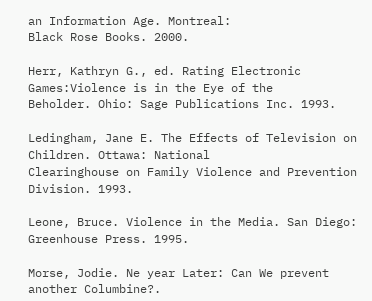an Information Age. Montreal:
Black Rose Books. 2000.

Herr, Kathryn G., ed. Rating Electronic Games:Violence is in the Eye of the
Beholder. Ohio: Sage Publications Inc. 1993.

Ledingham, Jane E. The Effects of Television on Children. Ottawa: National
Clearinghouse on Family Violence and Prevention Division. 1993.

Leone, Bruce. Violence in the Media. San Diego: Greenhouse Press. 1995.

Morse, Jodie. Ne year Later: Can We prevent another Columbine?.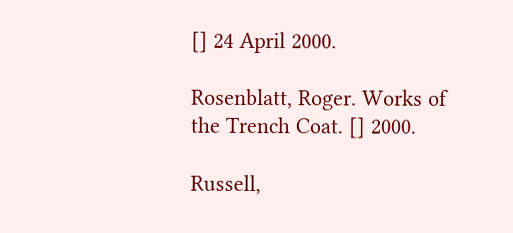[] 24 April 2000.

Rosenblatt, Roger. Works of the Trench Coat. [] 2000.

Russell,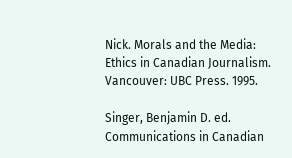Nick. Morals and the Media: Ethics in Canadian Journalism.
Vancouver: UBC Press. 1995.

Singer, Benjamin D. ed. Communications in Canadian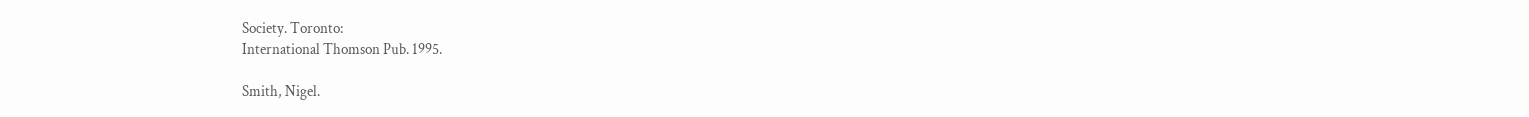Society. Toronto:
International Thomson Pub. 1995.

Smith, Nigel.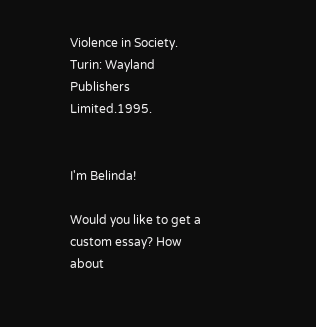Violence in Society. Turin: Wayland Publishers Limited.1995.


I'm Belinda!

Would you like to get a custom essay? How about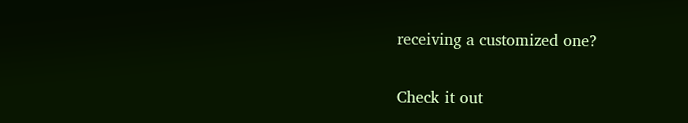receiving a customized one?

Check it out